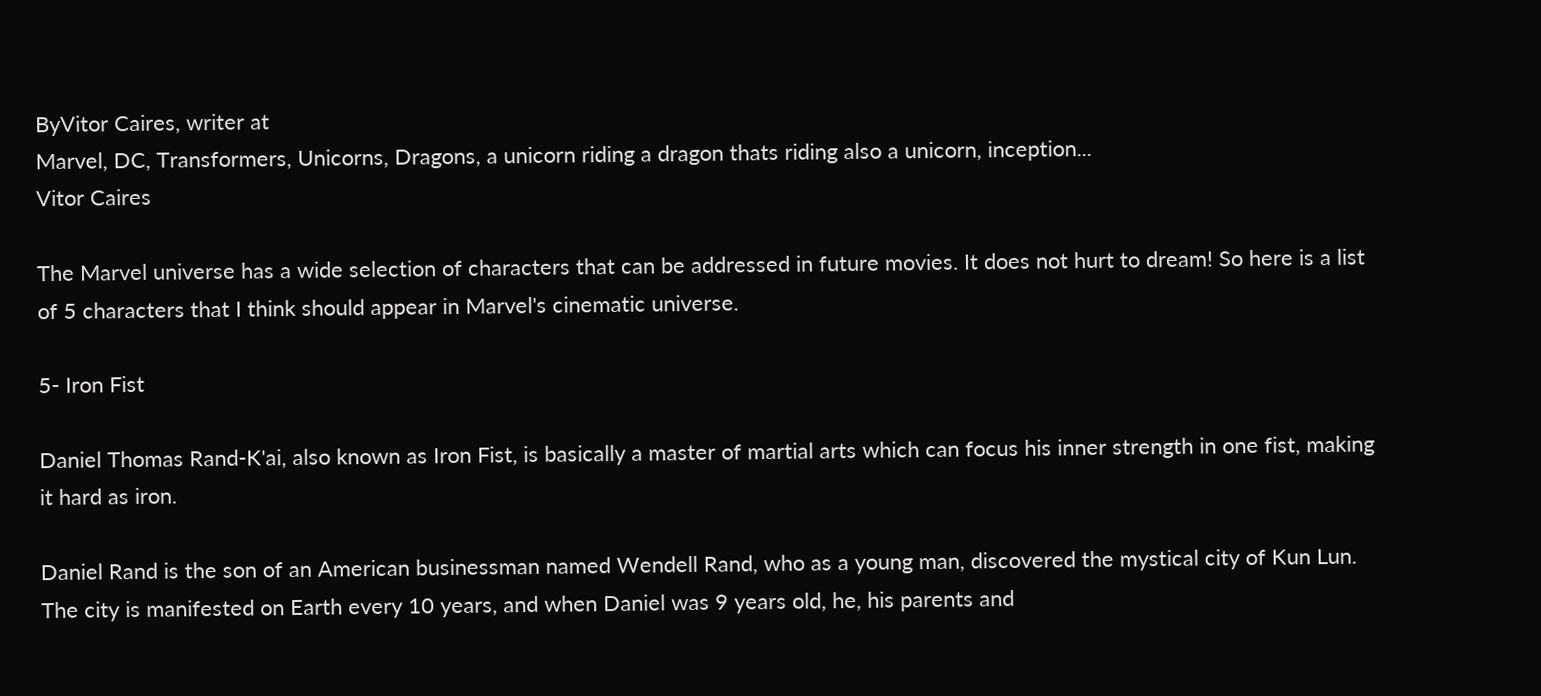ByVitor Caires, writer at
Marvel, DC, Transformers, Unicorns, Dragons, a unicorn riding a dragon thats riding also a unicorn, inception...
Vitor Caires

The Marvel universe has a wide selection of characters that can be addressed in future movies. It does not hurt to dream! So here is a list of 5 characters that I think should appear in Marvel's cinematic universe.

5- Iron Fist

Daniel Thomas Rand-K'ai, also known as Iron Fist, is basically a master of martial arts which can focus his inner strength in one fist, making it hard as iron.

Daniel Rand is the son of an American businessman named Wendell Rand, who as a young man, discovered the mystical city of Kun Lun. The city is manifested on Earth every 10 years, and when Daniel was 9 years old, he, his parents and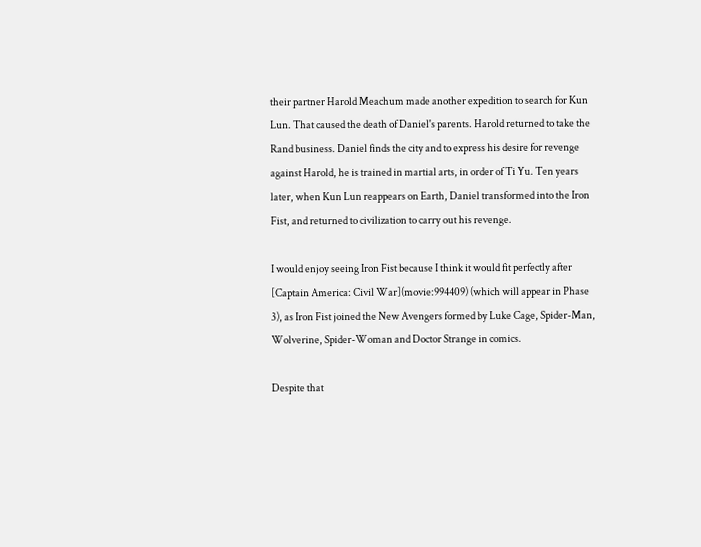their partner Harold Meachum made another expedition to search for Kun Lun. That caused the death of Daniel's parents. Harold returned to take the Rand business. Daniel finds the city and to express his desire for revenge against Harold, he is trained in martial arts, in order of Ti Yu. Ten years later, when Kun Lun reappears on Earth, Daniel transformed into the Iron Fist, and returned to civilization to carry out his revenge.

I would enjoy seeing Iron Fist because I think it would fit perfectly after [Captain America: Civil War](movie:994409) (which will appear in Phase 3), as Iron Fist joined the New Avengers formed by Luke Cage, Spider-Man, Wolverine, Spider-Woman and Doctor Strange in comics.

Despite that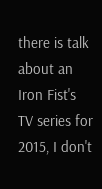there is talk about an Iron Fist's TV series for 2015, I don't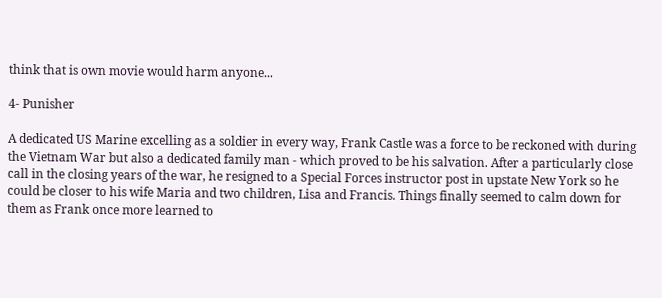think that is own movie would harm anyone...

4- Punisher

A dedicated US Marine excelling as a soldier in every way, Frank Castle was a force to be reckoned with during the Vietnam War but also a dedicated family man - which proved to be his salvation. After a particularly close call in the closing years of the war, he resigned to a Special Forces instructor post in upstate New York so he could be closer to his wife Maria and two children, Lisa and Francis. Things finally seemed to calm down for them as Frank once more learned to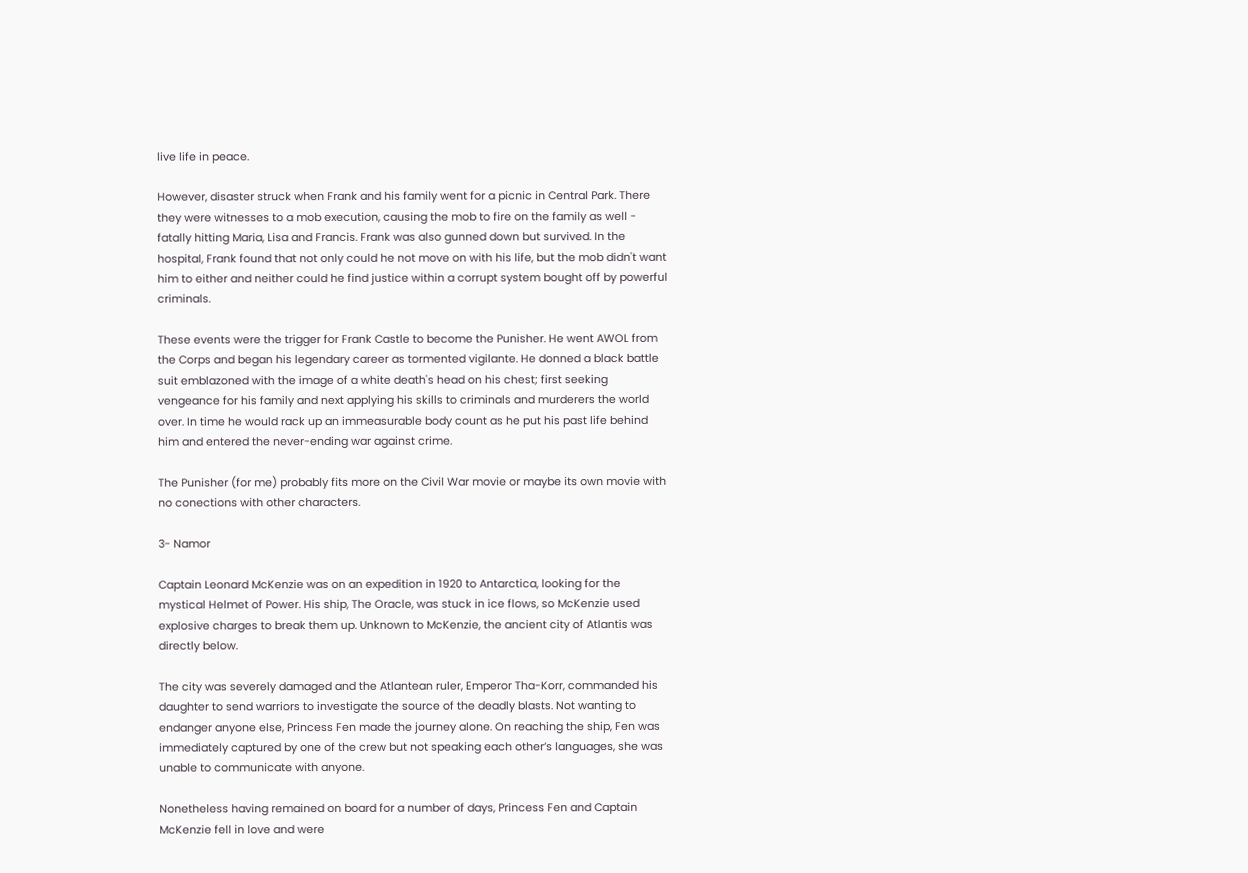live life in peace.

However, disaster struck when Frank and his family went for a picnic in Central Park. There they were witnesses to a mob execution, causing the mob to fire on the family as well - fatally hitting Maria, Lisa and Francis. Frank was also gunned down but survived. In the hospital, Frank found that not only could he not move on with his life, but the mob didn't want him to either and neither could he find justice within a corrupt system bought off by powerful criminals.

These events were the trigger for Frank Castle to become the Punisher. He went AWOL from the Corps and began his legendary career as tormented vigilante. He donned a black battle suit emblazoned with the image of a white death's head on his chest; first seeking vengeance for his family and next applying his skills to criminals and murderers the world over. In time he would rack up an immeasurable body count as he put his past life behind him and entered the never-ending war against crime.

The Punisher (for me) probably fits more on the Civil War movie or maybe its own movie with no conections with other characters.

3- Namor

Captain Leonard McKenzie was on an expedition in 1920 to Antarctica, looking for the mystical Helmet of Power. His ship, The Oracle, was stuck in ice flows, so McKenzie used explosive charges to break them up. Unknown to McKenzie, the ancient city of Atlantis was directly below.

The city was severely damaged and the Atlantean ruler, Emperor Tha-Korr, commanded his daughter to send warriors to investigate the source of the deadly blasts. Not wanting to endanger anyone else, Princess Fen made the journey alone. On reaching the ship, Fen was immediately captured by one of the crew but not speaking each other’s languages, she was unable to communicate with anyone.

Nonetheless having remained on board for a number of days, Princess Fen and Captain McKenzie fell in love and were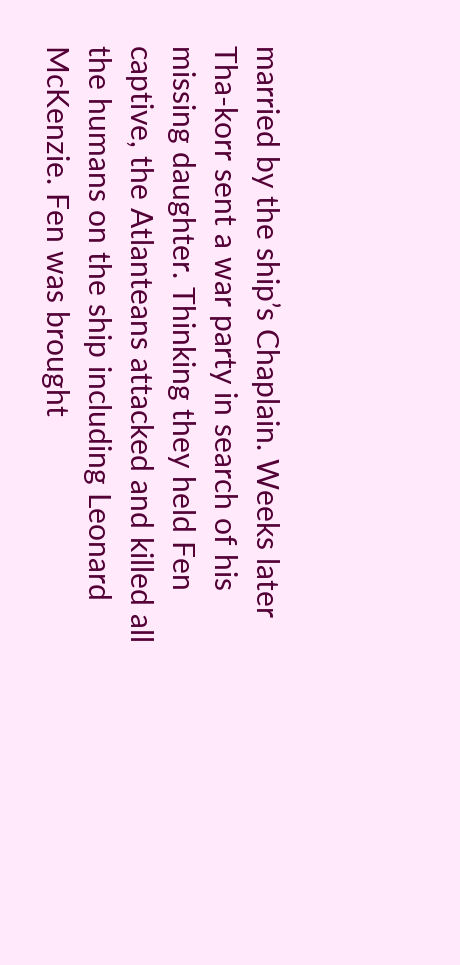married by the ship’s Chaplain. Weeks later Tha-korr sent a war party in search of his missing daughter. Thinking they held Fen captive, the Atlanteans attacked and killed all the humans on the ship including Leonard McKenzie. Fen was brought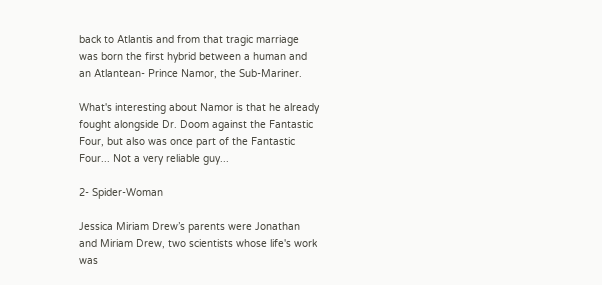back to Atlantis and from that tragic marriage was born the first hybrid between a human and an Atlantean- Prince Namor, the Sub-Mariner.

What's interesting about Namor is that he already fought alongside Dr. Doom against the Fantastic Four, but also was once part of the Fantastic Four... Not a very reliable guy...

2- Spider-Woman

Jessica Miriam Drew’s parents were Jonathan and Miriam Drew, two scientists whose life's work was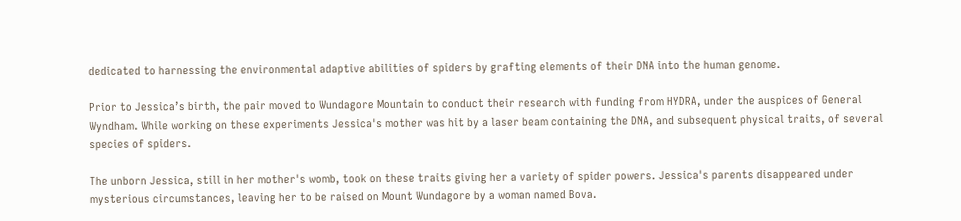dedicated to harnessing the environmental adaptive abilities of spiders by grafting elements of their DNA into the human genome.

Prior to Jessica’s birth, the pair moved to Wundagore Mountain to conduct their research with funding from HYDRA, under the auspices of General Wyndham. While working on these experiments Jessica's mother was hit by a laser beam containing the DNA, and subsequent physical traits, of several species of spiders.

The unborn Jessica, still in her mother's womb, took on these traits giving her a variety of spider powers. Jessica's parents disappeared under mysterious circumstances, leaving her to be raised on Mount Wundagore by a woman named Bova.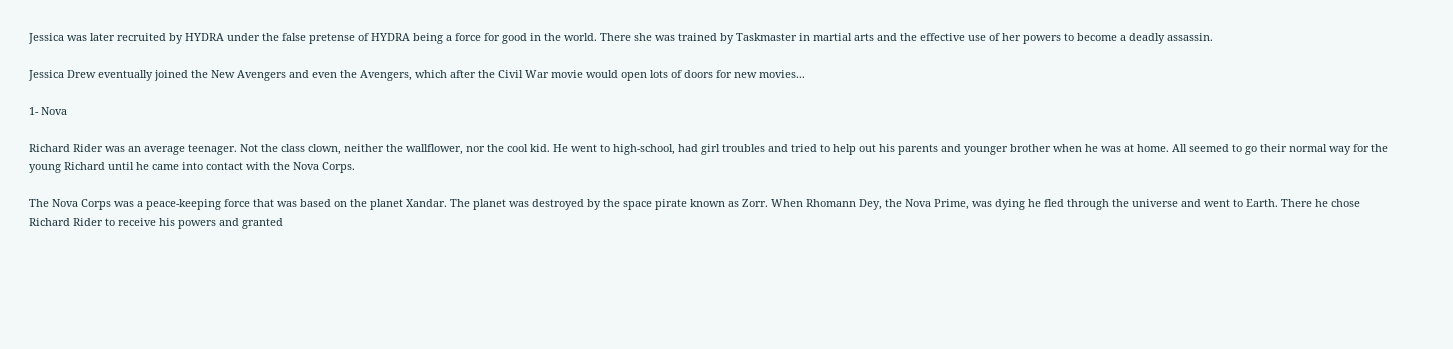Jessica was later recruited by HYDRA under the false pretense of HYDRA being a force for good in the world. There she was trained by Taskmaster in martial arts and the effective use of her powers to become a deadly assassin.

Jessica Drew eventually joined the New Avengers and even the Avengers, which after the Civil War movie would open lots of doors for new movies...

1- Nova

Richard Rider was an average teenager. Not the class clown, neither the wallflower, nor the cool kid. He went to high-school, had girl troubles and tried to help out his parents and younger brother when he was at home. All seemed to go their normal way for the young Richard until he came into contact with the Nova Corps.

The Nova Corps was a peace-keeping force that was based on the planet Xandar. The planet was destroyed by the space pirate known as Zorr. When Rhomann Dey, the Nova Prime, was dying he fled through the universe and went to Earth. There he chose Richard Rider to receive his powers and granted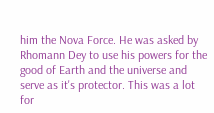him the Nova Force. He was asked by Rhomann Dey to use his powers for the good of Earth and the universe and serve as it's protector. This was a lot for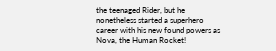the teenaged Rider, but he nonetheless started a superhero career with his new found powers as Nova, the Human Rocket!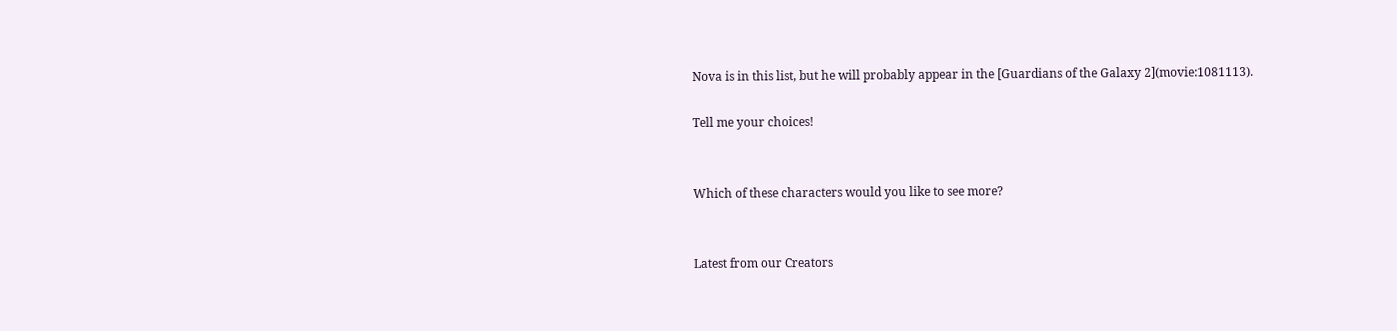Nova is in this list, but he will probably appear in the [Guardians of the Galaxy 2](movie:1081113).

Tell me your choices!


Which of these characters would you like to see more?


Latest from our Creators